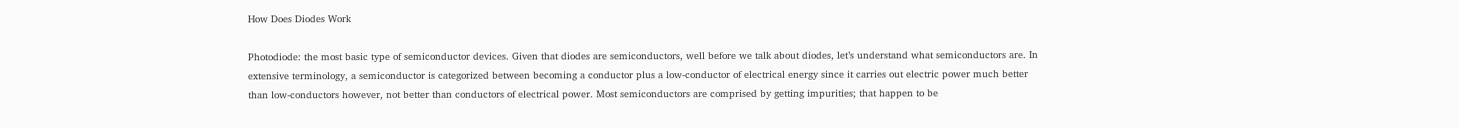How Does Diodes Work

Photodiode: the most basic type of semiconductor devices. Given that diodes are semiconductors, well before we talk about diodes, let’s understand what semiconductors are. In extensive terminology, a semiconductor is categorized between becoming a conductor plus a low-conductor of electrical energy since it carries out electric power much better than low-conductors however, not better than conductors of electrical power. Most semiconductors are comprised by getting impurities; that happen to be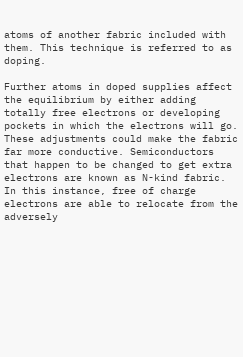atoms of another fabric included with them. This technique is referred to as doping.

Further atoms in doped supplies affect the equilibrium by either adding totally free electrons or developing pockets in which the electrons will go. These adjustments could make the fabric far more conductive. Semiconductors that happen to be changed to get extra electrons are known as N-kind fabric. In this instance, free of charge electrons are able to relocate from the adversely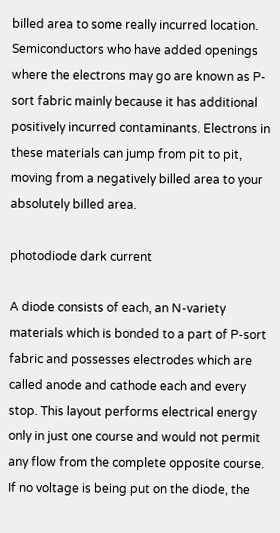billed area to some really incurred location. Semiconductors who have added openings where the electrons may go are known as P-sort fabric mainly because it has additional positively incurred contaminants. Electrons in these materials can jump from pit to pit, moving from a negatively billed area to your absolutely billed area.

photodiode dark current

A diode consists of each, an N-variety materials which is bonded to a part of P-sort fabric and possesses electrodes which are called anode and cathode each and every stop. This layout performs electrical energy only in just one course and would not permit any flow from the complete opposite course. If no voltage is being put on the diode, the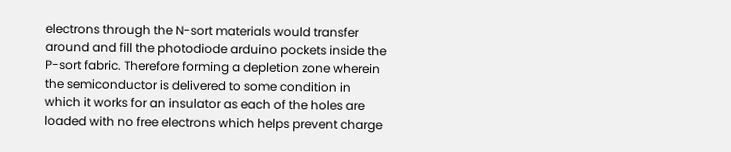electrons through the N-sort materials would transfer around and fill the photodiode arduino pockets inside the P-sort fabric. Therefore forming a depletion zone wherein the semiconductor is delivered to some condition in which it works for an insulator as each of the holes are loaded with no free electrons which helps prevent charge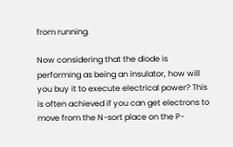from running.

Now considering that the diode is performing as being an insulator, how will you buy it to execute electrical power? This is often achieved if you can get electrons to move from the N-sort place on the P-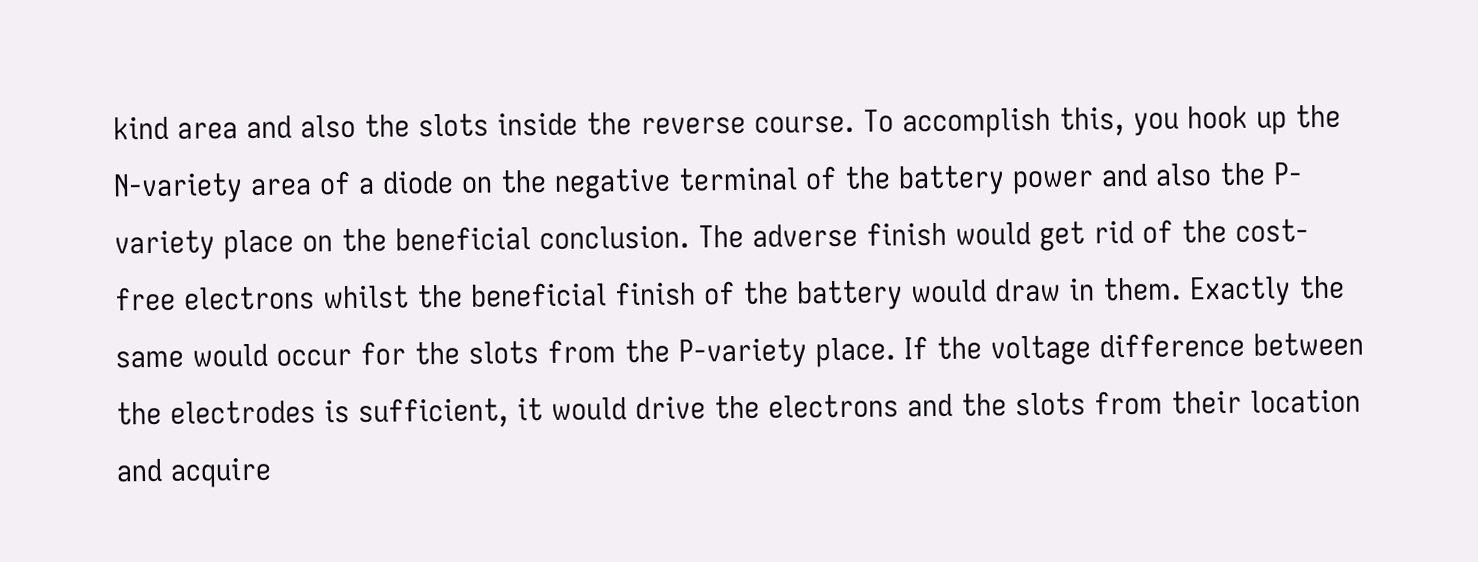kind area and also the slots inside the reverse course. To accomplish this, you hook up the N-variety area of a diode on the negative terminal of the battery power and also the P-variety place on the beneficial conclusion. The adverse finish would get rid of the cost-free electrons whilst the beneficial finish of the battery would draw in them. Exactly the same would occur for the slots from the P-variety place. If the voltage difference between the electrodes is sufficient, it would drive the electrons and the slots from their location and acquire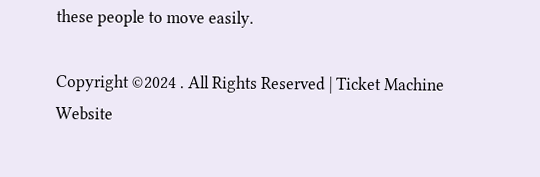these people to move easily.

Copyright ©2024 . All Rights Reserved | Ticket Machine Website